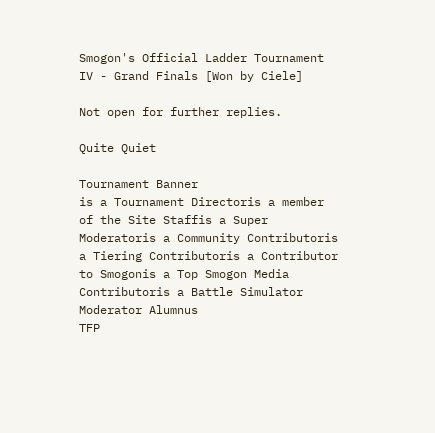Smogon's Official Ladder Tournament IV - Grand Finals [Won by Ciele]

Not open for further replies.

Quite Quiet

Tournament Banner
is a Tournament Directoris a member of the Site Staffis a Super Moderatoris a Community Contributoris a Tiering Contributoris a Contributor to Smogonis a Top Smogon Media Contributoris a Battle Simulator Moderator Alumnus
TFP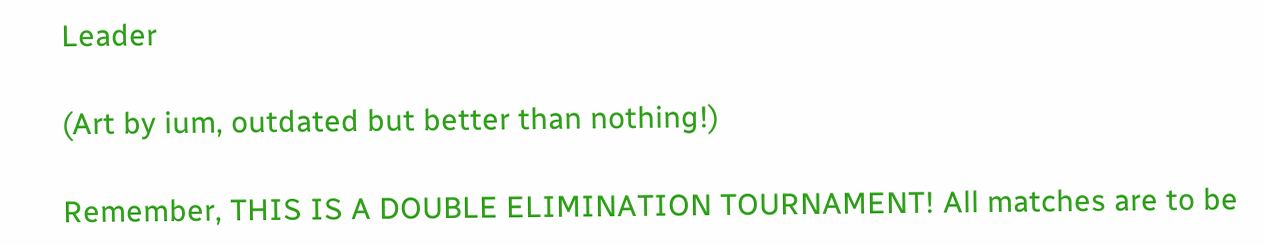Leader

(Art by ium, outdated but better than nothing!)

Remember, THIS IS A DOUBLE ELIMINATION TOURNAMENT! All matches are to be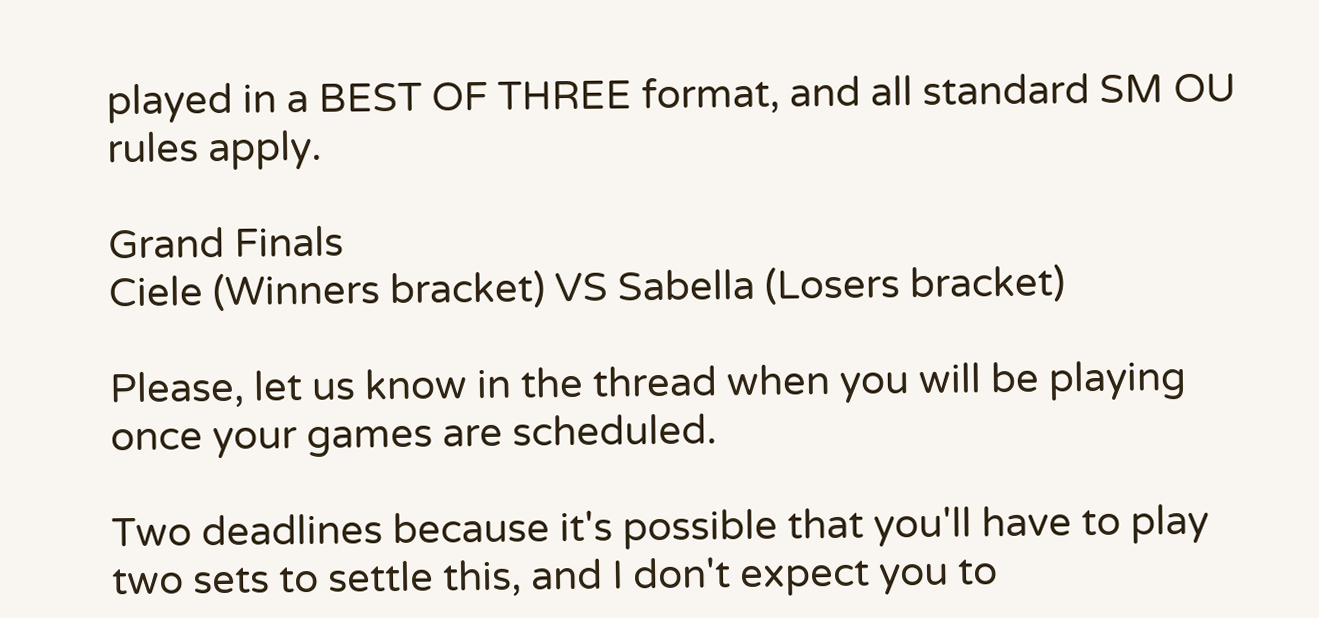played in a BEST OF THREE format, and all standard SM OU rules apply.

Grand Finals
Ciele (Winners bracket) VS Sabella (Losers bracket)

Please, let us know in the thread when you will be playing once your games are scheduled.

Two deadlines because it's possible that you'll have to play two sets to settle this, and I don't expect you to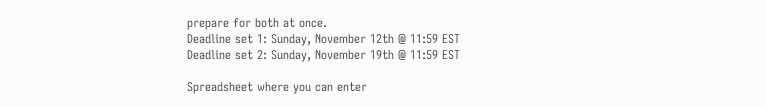prepare for both at once.
Deadline set 1: Sunday, November 12th @ 11:59 EST
Deadline set 2: Sunday, November 19th @ 11:59 EST

Spreadsheet where you can enter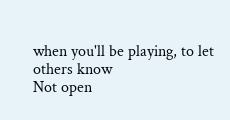when you'll be playing, to let others know
Not open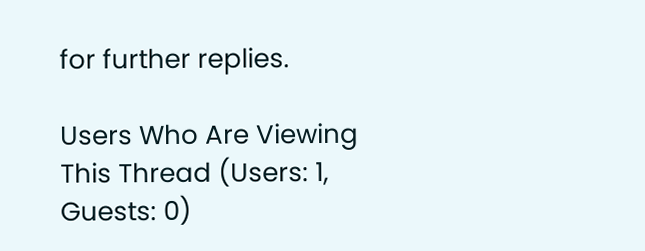for further replies.

Users Who Are Viewing This Thread (Users: 1, Guests: 0)